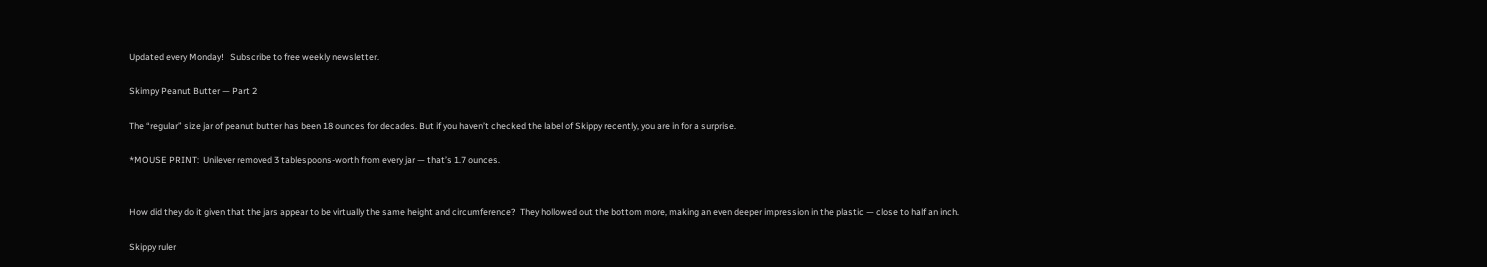Updated every Monday!   Subscribe to free weekly newsletter.

Skimpy Peanut Butter — Part 2

The “regular” size jar of peanut butter has been 18 ounces for decades. But if you haven’t checked the label of Skippy recently, you are in for a surprise.

*MOUSE PRINT:  Unilever removed 3 tablespoons-worth from every jar — that’s 1.7 ounces.


How did they do it given that the jars appear to be virtually the same height and circumference?  They hollowed out the bottom more, making an even deeper impression in the plastic — close to half an inch.

Skippy ruler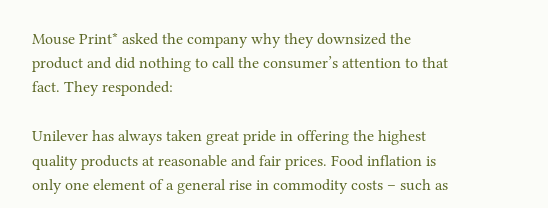Mouse Print* asked the company why they downsized the product and did nothing to call the consumer’s attention to that fact. They responded:

Unilever has always taken great pride in offering the highest quality products at reasonable and fair prices. Food inflation is only one element of a general rise in commodity costs – such as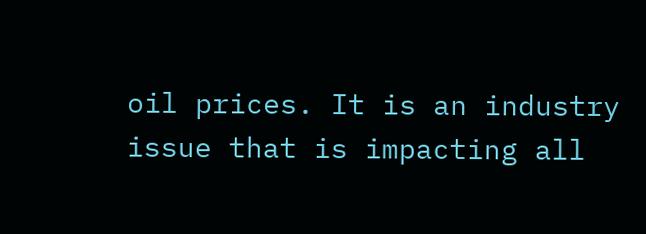oil prices. It is an industry issue that is impacting all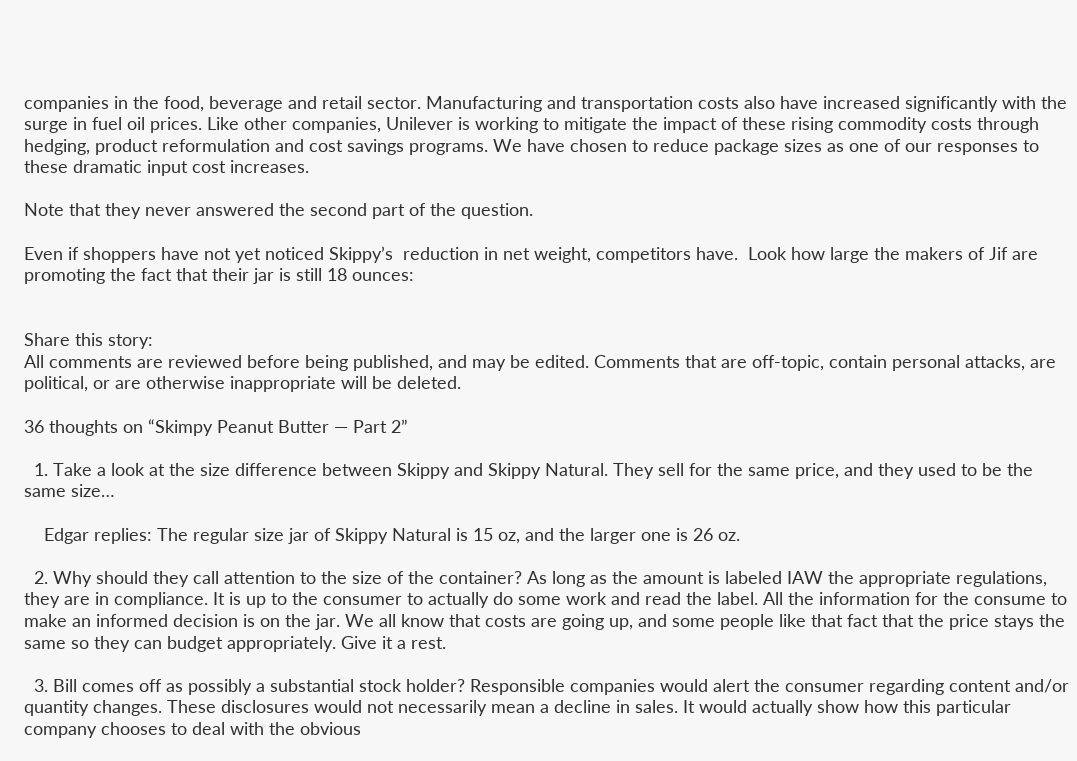companies in the food, beverage and retail sector. Manufacturing and transportation costs also have increased significantly with the surge in fuel oil prices. Like other companies, Unilever is working to mitigate the impact of these rising commodity costs through hedging, product reformulation and cost savings programs. We have chosen to reduce package sizes as one of our responses to these dramatic input cost increases.

Note that they never answered the second part of the question.

Even if shoppers have not yet noticed Skippy’s  reduction in net weight, competitors have.  Look how large the makers of Jif are promoting the fact that their jar is still 18 ounces:


Share this story:
All comments are reviewed before being published, and may be edited. Comments that are off-topic, contain personal attacks, are political, or are otherwise inappropriate will be deleted.

36 thoughts on “Skimpy Peanut Butter — Part 2”

  1. Take a look at the size difference between Skippy and Skippy Natural. They sell for the same price, and they used to be the same size…

    Edgar replies: The regular size jar of Skippy Natural is 15 oz, and the larger one is 26 oz.

  2. Why should they call attention to the size of the container? As long as the amount is labeled IAW the appropriate regulations, they are in compliance. It is up to the consumer to actually do some work and read the label. All the information for the consume to make an informed decision is on the jar. We all know that costs are going up, and some people like that fact that the price stays the same so they can budget appropriately. Give it a rest.

  3. Bill comes off as possibly a substantial stock holder? Responsible companies would alert the consumer regarding content and/or quantity changes. These disclosures would not necessarily mean a decline in sales. It would actually show how this particular company chooses to deal with the obvious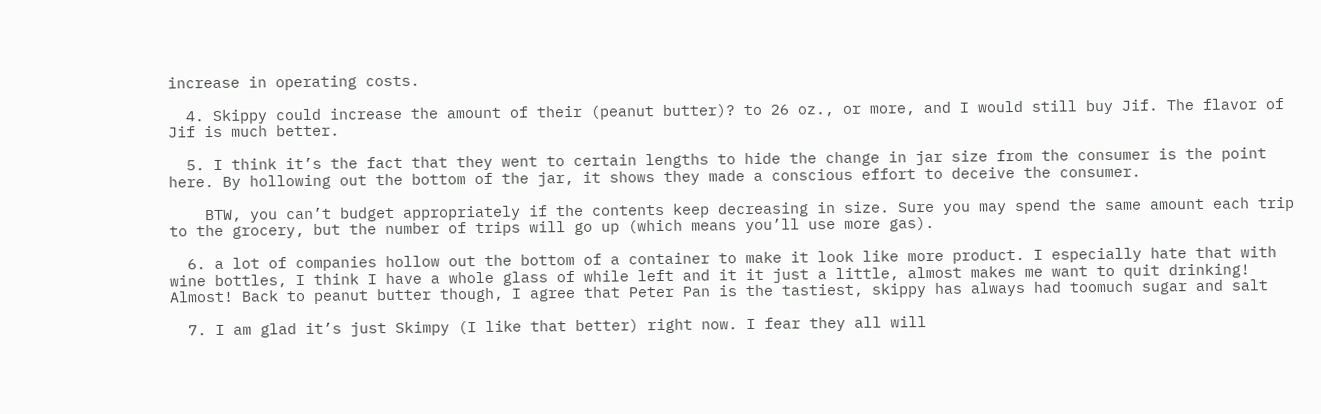increase in operating costs.

  4. Skippy could increase the amount of their (peanut butter)? to 26 oz., or more, and I would still buy Jif. The flavor of Jif is much better.

  5. I think it’s the fact that they went to certain lengths to hide the change in jar size from the consumer is the point here. By hollowing out the bottom of the jar, it shows they made a conscious effort to deceive the consumer.

    BTW, you can’t budget appropriately if the contents keep decreasing in size. Sure you may spend the same amount each trip to the grocery, but the number of trips will go up (which means you’ll use more gas).

  6. a lot of companies hollow out the bottom of a container to make it look like more product. I especially hate that with wine bottles, I think I have a whole glass of while left and it it just a little, almost makes me want to quit drinking! Almost! Back to peanut butter though, I agree that Peter Pan is the tastiest, skippy has always had toomuch sugar and salt

  7. I am glad it’s just Skimpy (I like that better) right now. I fear they all will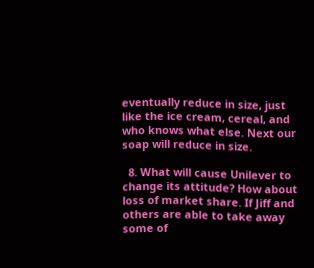eventually reduce in size, just like the ice cream, cereal, and who knows what else. Next our soap will reduce in size.

  8. What will cause Unilever to change its attitude? How about loss of market share. If Jiff and others are able to take away some of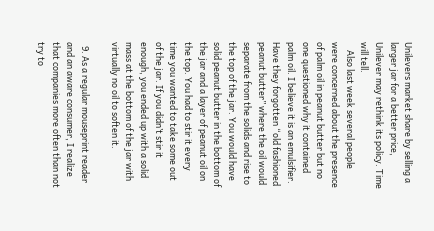Unilevers market share by selling a larger jar for a better price, Unilever may rethink its policy. Time will tell.
    Also last week several people were concerned about the presence of palm oil in peanut butter but no one questioned why it contained palm oil. I believe it is an emulsifier. Have they forgotten “old fashioned peanut butter” where the oil would separate from the solids and rise to the top of the jar. You would have solid peanut butter in the bottom of the jar and a layer of peanut oil on the top. You had to stir it every time you wanted to take some out of the jar. If you didn’t stir it enough, you ended up with a solid mass at the bottom of the jar with virtually no oil to soften it.

  9. As a regular mouseprint reader and an aware consumer, I realize that companies more often than not try to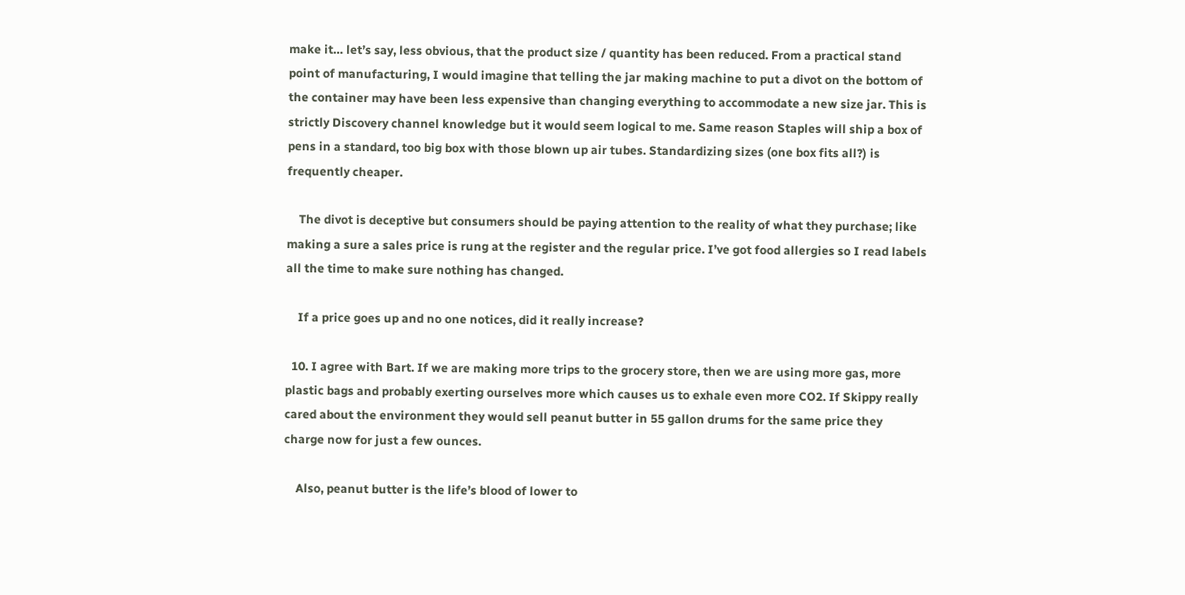make it… let’s say, less obvious, that the product size / quantity has been reduced. From a practical stand point of manufacturing, I would imagine that telling the jar making machine to put a divot on the bottom of the container may have been less expensive than changing everything to accommodate a new size jar. This is strictly Discovery channel knowledge but it would seem logical to me. Same reason Staples will ship a box of pens in a standard, too big box with those blown up air tubes. Standardizing sizes (one box fits all?) is frequently cheaper.

    The divot is deceptive but consumers should be paying attention to the reality of what they purchase; like making a sure a sales price is rung at the register and the regular price. I’ve got food allergies so I read labels all the time to make sure nothing has changed.

    If a price goes up and no one notices, did it really increase?

  10. I agree with Bart. If we are making more trips to the grocery store, then we are using more gas, more plastic bags and probably exerting ourselves more which causes us to exhale even more CO2. If Skippy really cared about the environment they would sell peanut butter in 55 gallon drums for the same price they charge now for just a few ounces.

    Also, peanut butter is the life’s blood of lower to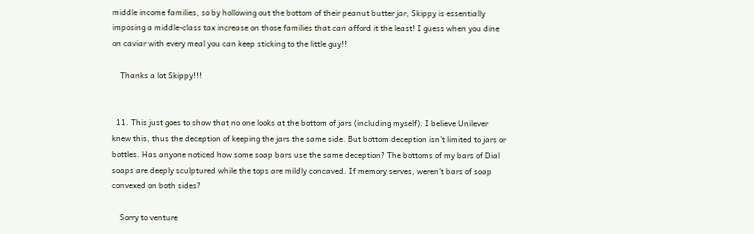middle income families, so by hollowing out the bottom of their peanut butter jar, Skippy is essentially imposing a middle-class tax increase on those families that can afford it the least! I guess when you dine on caviar with every meal you can keep sticking to the little guy!!

    Thanks a lot Skippy!!!


  11. This just goes to show that no one looks at the bottom of jars (including myself). I believe Unilever knew this, thus the deception of keeping the jars the same side. But bottom deception isn’t limited to jars or bottles. Has anyone noticed how some soap bars use the same deception? The bottoms of my bars of Dial soaps are deeply sculptured while the tops are mildly concaved. If memory serves, weren’t bars of soap convexed on both sides?

    Sorry to venture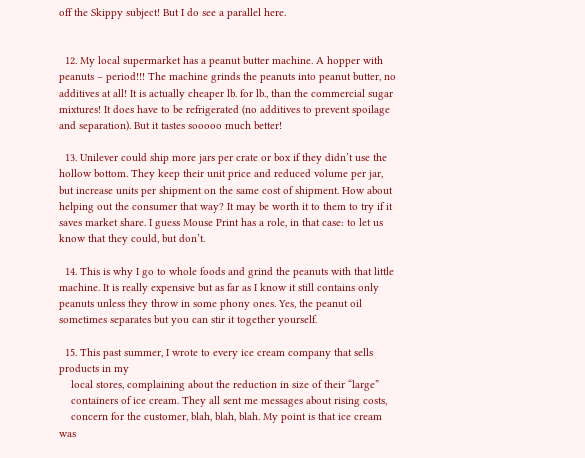off the Skippy subject! But I do see a parallel here.


  12. My local supermarket has a peanut butter machine. A hopper with peanuts – period!!! The machine grinds the peanuts into peanut butter, no additives at all! It is actually cheaper lb. for lb., than the commercial sugar mixtures! It does have to be refrigerated (no additives to prevent spoilage and separation). But it tastes sooooo much better!

  13. Unilever could ship more jars per crate or box if they didn’t use the hollow bottom. They keep their unit price and reduced volume per jar, but increase units per shipment on the same cost of shipment. How about helping out the consumer that way? It may be worth it to them to try if it saves market share. I guess Mouse Print has a role, in that case: to let us know that they could, but don’t.

  14. This is why I go to whole foods and grind the peanuts with that little machine. It is really expensive but as far as I know it still contains only peanuts unless they throw in some phony ones. Yes, the peanut oil sometimes separates but you can stir it together yourself.

  15. This past summer, I wrote to every ice cream company that sells products in my
    local stores, complaining about the reduction in size of their “large”
    containers of ice cream. They all sent me messages about rising costs,
    concern for the customer, blah, blah, blah. My point is that ice cream was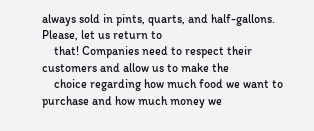always sold in pints, quarts, and half-gallons. Please, let us return to
    that! Companies need to respect their customers and allow us to make the
    choice regarding how much food we want to purchase and how much money we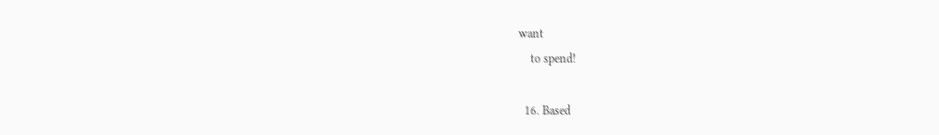want
    to spend!

  16. Based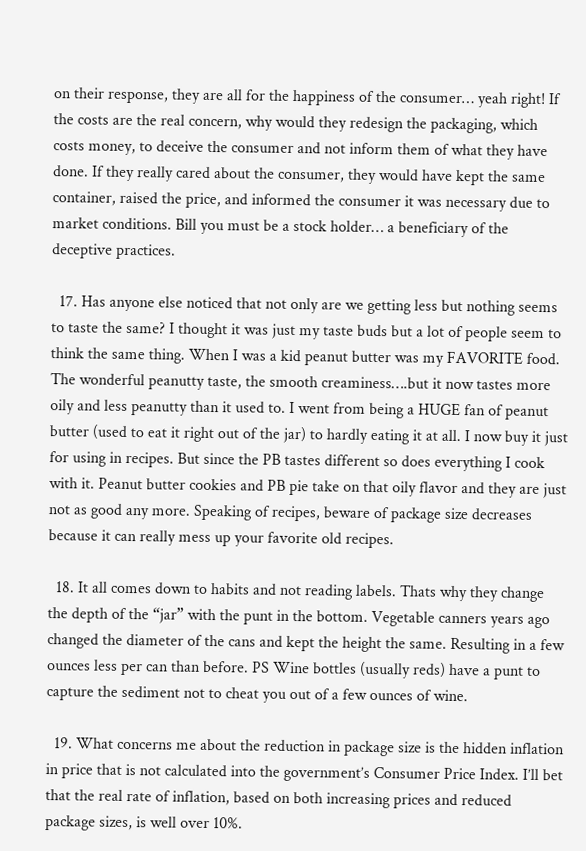on their response, they are all for the happiness of the consumer… yeah right! If the costs are the real concern, why would they redesign the packaging, which costs money, to deceive the consumer and not inform them of what they have done. If they really cared about the consumer, they would have kept the same container, raised the price, and informed the consumer it was necessary due to market conditions. Bill you must be a stock holder… a beneficiary of the deceptive practices.

  17. Has anyone else noticed that not only are we getting less but nothing seems to taste the same? I thought it was just my taste buds but a lot of people seem to think the same thing. When I was a kid peanut butter was my FAVORITE food. The wonderful peanutty taste, the smooth creaminess….but it now tastes more oily and less peanutty than it used to. I went from being a HUGE fan of peanut butter (used to eat it right out of the jar) to hardly eating it at all. I now buy it just for using in recipes. But since the PB tastes different so does everything I cook with it. Peanut butter cookies and PB pie take on that oily flavor and they are just not as good any more. Speaking of recipes, beware of package size decreases because it can really mess up your favorite old recipes.

  18. It all comes down to habits and not reading labels. Thats why they change the depth of the “jar” with the punt in the bottom. Vegetable canners years ago changed the diameter of the cans and kept the height the same. Resulting in a few ounces less per can than before. PS Wine bottles (usually reds) have a punt to capture the sediment not to cheat you out of a few ounces of wine.

  19. What concerns me about the reduction in package size is the hidden inflation in price that is not calculated into the government’s Consumer Price Index. I’ll bet that the real rate of inflation, based on both increasing prices and reduced package sizes, is well over 10%.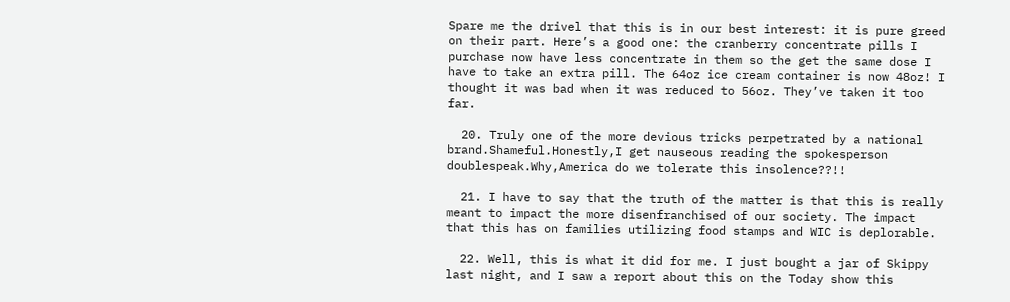Spare me the drivel that this is in our best interest: it is pure greed on their part. Here’s a good one: the cranberry concentrate pills I purchase now have less concentrate in them so the get the same dose I have to take an extra pill. The 64oz ice cream container is now 48oz! I thought it was bad when it was reduced to 56oz. They’ve taken it too far.

  20. Truly one of the more devious tricks perpetrated by a national brand.Shameful.Honestly,I get nauseous reading the spokesperson doublespeak.Why,America do we tolerate this insolence??!!

  21. I have to say that the truth of the matter is that this is really meant to impact the more disenfranchised of our society. The impact that this has on families utilizing food stamps and WIC is deplorable.

  22. Well, this is what it did for me. I just bought a jar of Skippy last night, and I saw a report about this on the Today show this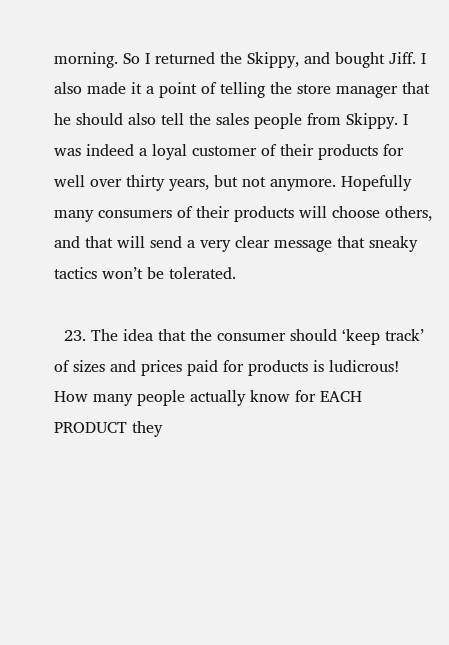morning. So I returned the Skippy, and bought Jiff. I also made it a point of telling the store manager that he should also tell the sales people from Skippy. I was indeed a loyal customer of their products for well over thirty years, but not anymore. Hopefully many consumers of their products will choose others, and that will send a very clear message that sneaky tactics won’t be tolerated.

  23. The idea that the consumer should ‘keep track’ of sizes and prices paid for products is ludicrous! How many people actually know for EACH PRODUCT they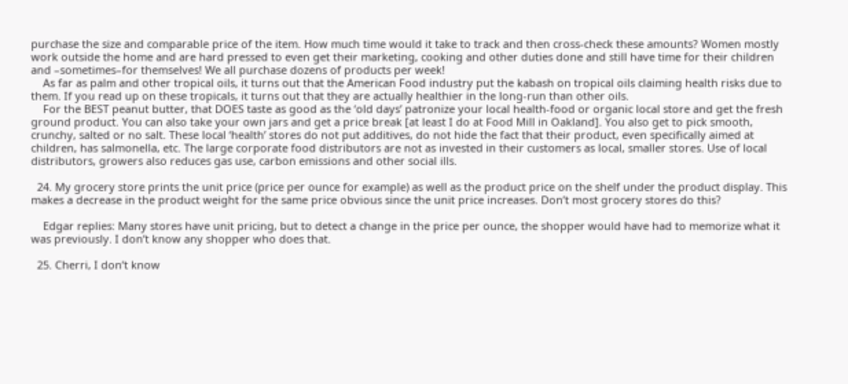purchase the size and comparable price of the item. How much time would it take to track and then cross-check these amounts? Women mostly work outside the home and are hard pressed to even get their marketing, cooking and other duties done and still have time for their children and –sometimes–for themselves! We all purchase dozens of products per week!
    As far as palm and other tropical oils, it turns out that the American Food industry put the kabash on tropical oils claiming health risks due to them. If you read up on these tropicals, it turns out that they are actually healthier in the long-run than other oils.
    For the BEST peanut butter, that DOES taste as good as the ‘old days’ patronize your local health-food or organic local store and get the fresh ground product. You can also take your own jars and get a price break [at least I do at Food Mill in Oakland]. You also get to pick smooth, crunchy, salted or no salt. These local ‘health’ stores do not put additives, do not hide the fact that their product, even specifically aimed at children, has salmonella, etc. The large corporate food distributors are not as invested in their customers as local, smaller stores. Use of local distributors, growers also reduces gas use, carbon emissions and other social ills.

  24. My grocery store prints the unit price (price per ounce for example) as well as the product price on the shelf under the product display. This makes a decrease in the product weight for the same price obvious since the unit price increases. Don’t most grocery stores do this?

    Edgar replies: Many stores have unit pricing, but to detect a change in the price per ounce, the shopper would have had to memorize what it was previously. I don’t know any shopper who does that.

  25. Cherri, I don’t know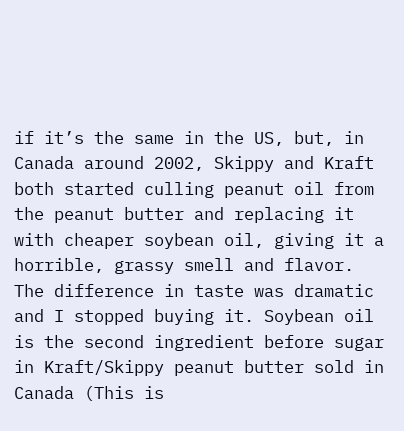if it’s the same in the US, but, in Canada around 2002, Skippy and Kraft both started culling peanut oil from the peanut butter and replacing it with cheaper soybean oil, giving it a horrible, grassy smell and flavor. The difference in taste was dramatic and I stopped buying it. Soybean oil is the second ingredient before sugar in Kraft/Skippy peanut butter sold in Canada (This is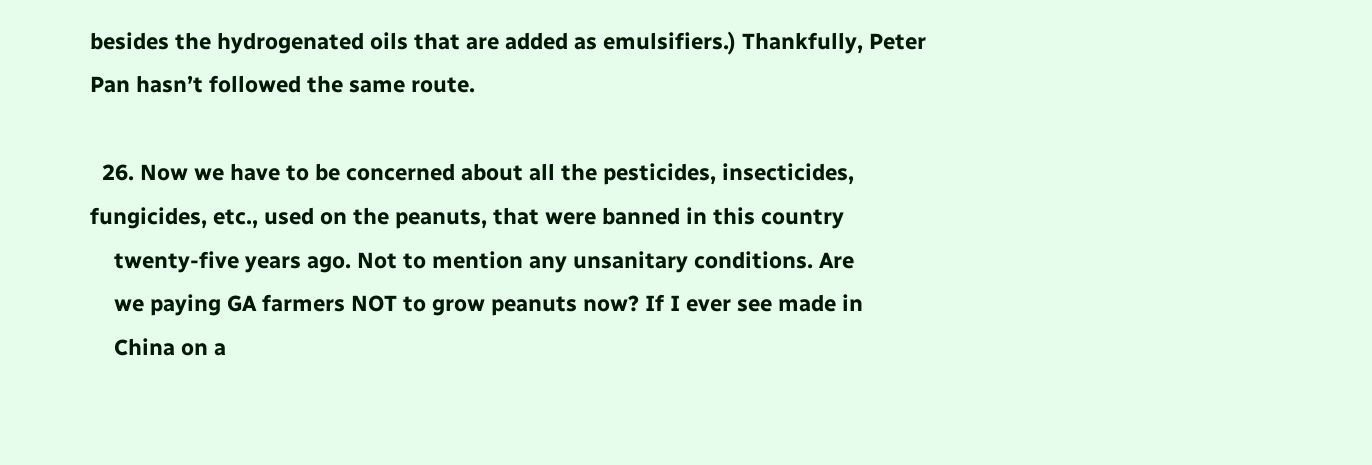besides the hydrogenated oils that are added as emulsifiers.) Thankfully, Peter Pan hasn’t followed the same route.

  26. Now we have to be concerned about all the pesticides, insecticides, fungicides, etc., used on the peanuts, that were banned in this country
    twenty-five years ago. Not to mention any unsanitary conditions. Are
    we paying GA farmers NOT to grow peanuts now? If I ever see made in
    China on a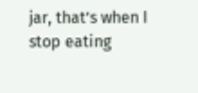jar, that’s when I stop eating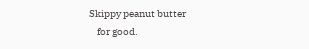Skippy peanut butter
    for good.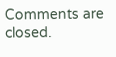Comments are closed.